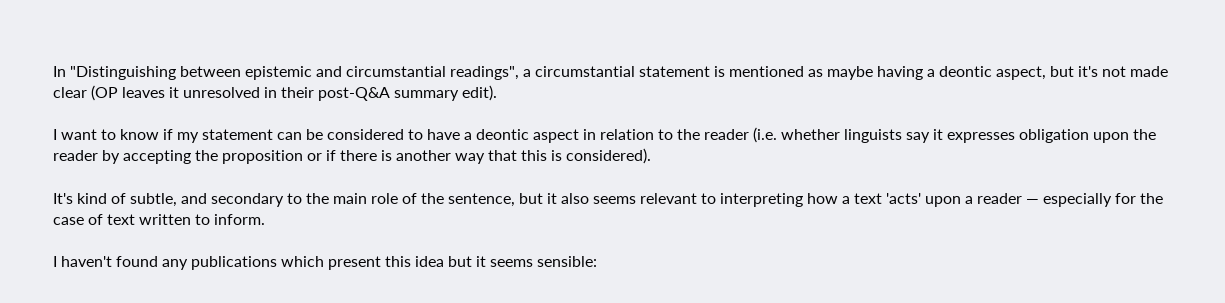In "Distinguishing between epistemic and circumstantial readings", a circumstantial statement is mentioned as maybe having a deontic aspect, but it's not made clear (OP leaves it unresolved in their post-Q&A summary edit).

I want to know if my statement can be considered to have a deontic aspect in relation to the reader (i.e. whether linguists say it expresses obligation upon the reader by accepting the proposition or if there is another way that this is considered).

It's kind of subtle, and secondary to the main role of the sentence, but it also seems relevant to interpreting how a text 'acts' upon a reader — especially for the case of text written to inform.

I haven't found any publications which present this idea but it seems sensible: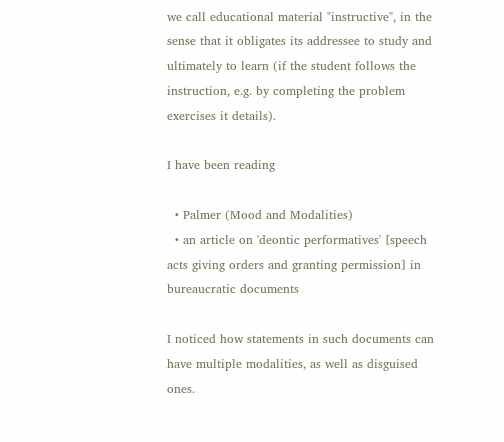we call educational material "instructive", in the sense that it obligates its addressee to study and ultimately to learn (if the student follows the instruction, e.g. by completing the problem exercises it details).

I have been reading

  • Palmer (Mood and Modalities)
  • an article on 'deontic performatives' [speech acts giving orders and granting permission] in bureaucratic documents

I noticed how statements in such documents can have multiple modalities, as well as disguised ones.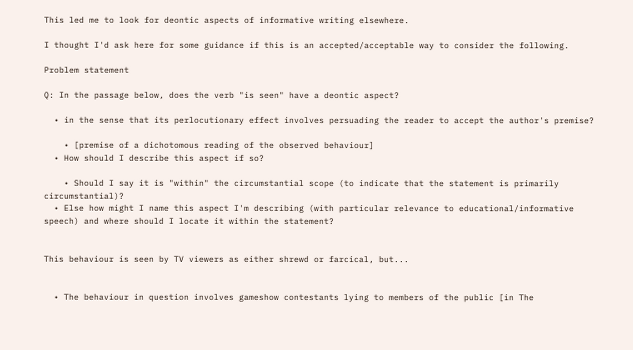This led me to look for deontic aspects of informative writing elsewhere.

I thought I'd ask here for some guidance if this is an accepted/acceptable way to consider the following.

Problem statement

Q: In the passage below, does the verb "is seen" have a deontic aspect?

  • in the sense that its perlocutionary effect involves persuading the reader to accept the author's premise?

    • [premise of a dichotomous reading of the observed behaviour]
  • How should I describe this aspect if so?

    • Should I say it is "within" the circumstantial scope (to indicate that the statement is primarily circumstantial)?
  • Else how might I name this aspect I'm describing (with particular relevance to educational/informative speech) and where should I locate it within the statement?


This behaviour is seen by TV viewers as either shrewd or farcical, but...


  • The behaviour in question involves gameshow contestants lying to members of the public [in The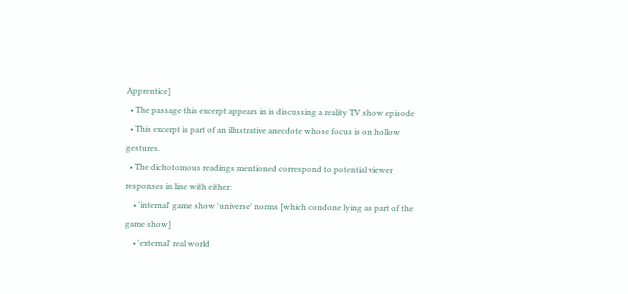Apprentice]
  • The passage this excerpt appears in is discussing a reality TV show episode
  • This excerpt is part of an illustrative anecdote whose focus is on hollow gestures.
  • The dichotomous readings mentioned correspond to potential viewer responses in line with either:
    • 'internal' game show 'universe' norms [which condone lying as part of the game show]
    • 'external' real world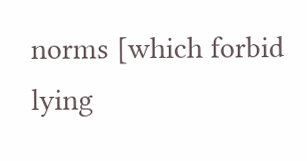norms [which forbid lying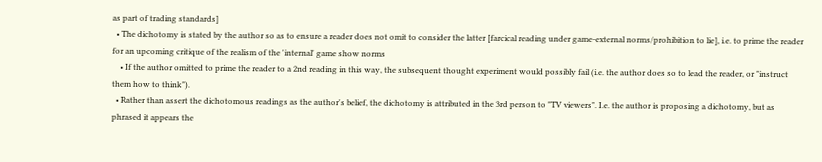as part of trading standards]
  • The dichotomy is stated by the author so as to ensure a reader does not omit to consider the latter [farcical reading under game-external norms/prohibition to lie], i.e. to prime the reader for an upcoming critique of the realism of the 'internal' game show norms
    • If the author omitted to prime the reader to a 2nd reading in this way, the subsequent thought experiment would possibly fail (i.e. the author does so to lead the reader, or "instruct them how to think").
  • Rather than assert the dichotomous readings as the author's belief, the dichotomy is attributed in the 3rd person to "TV viewers". I.e. the author is proposing a dichotomy, but as phrased it appears the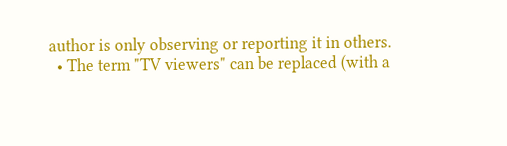author is only observing or reporting it in others.
  • The term "TV viewers" can be replaced (with a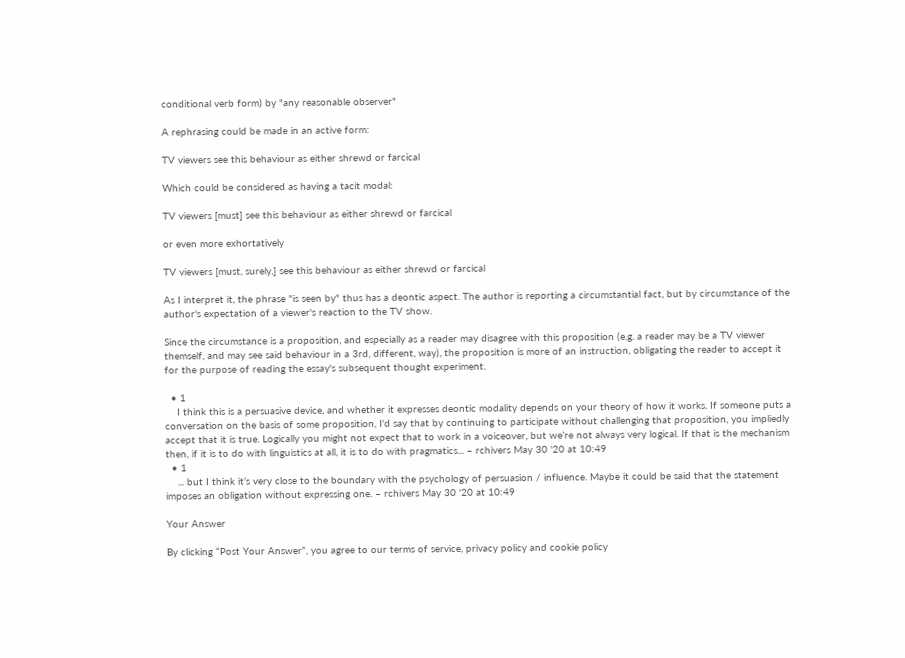conditional verb form) by "any reasonable observer"

A rephrasing could be made in an active form:

TV viewers see this behaviour as either shrewd or farcical

Which could be considered as having a tacit modal:

TV viewers [must] see this behaviour as either shrewd or farcical

or even more exhortatively

TV viewers [must, surely,] see this behaviour as either shrewd or farcical

As I interpret it, the phrase "is seen by" thus has a deontic aspect. The author is reporting a circumstantial fact, but by circumstance of the author's expectation of a viewer's reaction to the TV show.

Since the circumstance is a proposition, and especially as a reader may disagree with this proposition (e.g. a reader may be a TV viewer themself, and may see said behaviour in a 3rd, different, way), the proposition is more of an instruction, obligating the reader to accept it for the purpose of reading the essay's subsequent thought experiment.

  • 1
    I think this is a persuasive device, and whether it expresses deontic modality depends on your theory of how it works. If someone puts a conversation on the basis of some proposition, I'd say that by continuing to participate without challenging that proposition, you impliedly accept that it is true. Logically you might not expect that to work in a voiceover, but we’re not always very logical. If that is the mechanism then, if it is to do with linguistics at all, it is to do with pragmatics... – rchivers May 30 '20 at 10:49
  • 1
    ... but I think it’s very close to the boundary with the psychology of persuasion / influence. Maybe it could be said that the statement imposes an obligation without expressing one. – rchivers May 30 '20 at 10:49

Your Answer

By clicking “Post Your Answer”, you agree to our terms of service, privacy policy and cookie policy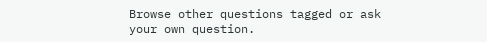Browse other questions tagged or ask your own question.